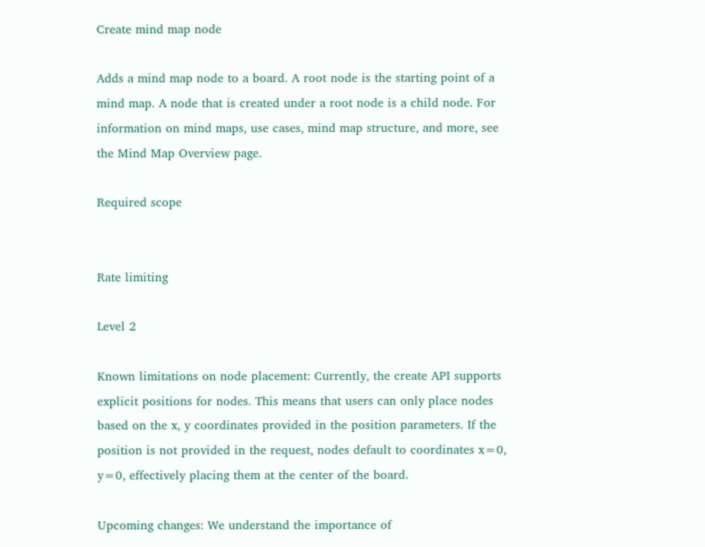Create mind map node

Adds a mind map node to a board. A root node is the starting point of a mind map. A node that is created under a root node is a child node. For information on mind maps, use cases, mind map structure, and more, see the Mind Map Overview page.

Required scope


Rate limiting

Level 2

Known limitations on node placement: Currently, the create API supports explicit positions for nodes. This means that users can only place nodes based on the x, y coordinates provided in the position parameters. If the position is not provided in the request, nodes default to coordinates x=0, y=0, effectively placing them at the center of the board.

Upcoming changes: We understand the importance of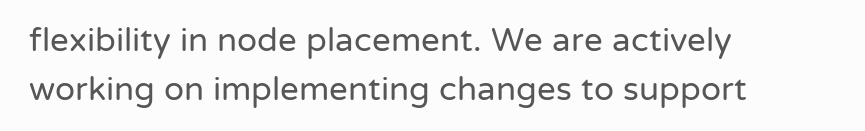flexibility in node placement. We are actively working on implementing changes to support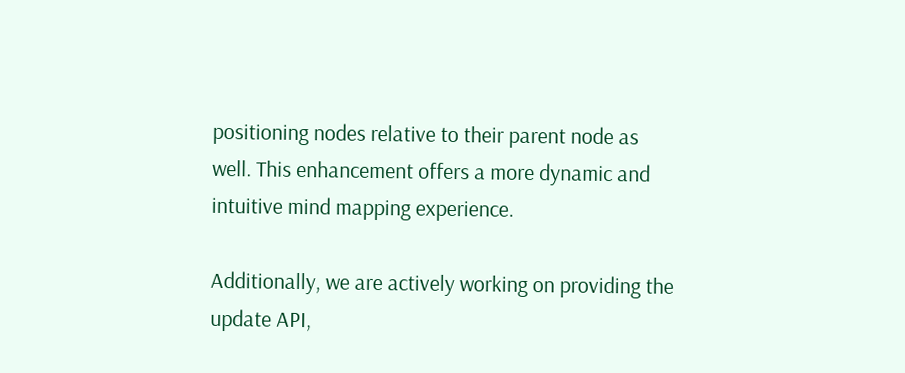positioning nodes relative to their parent node as well. This enhancement offers a more dynamic and intuitive mind mapping experience.

Additionally, we are actively working on providing the update API,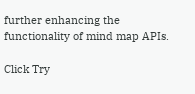further enhancing the functionality of mind map APIs.

Click Try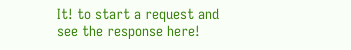It! to start a request and see the response here!